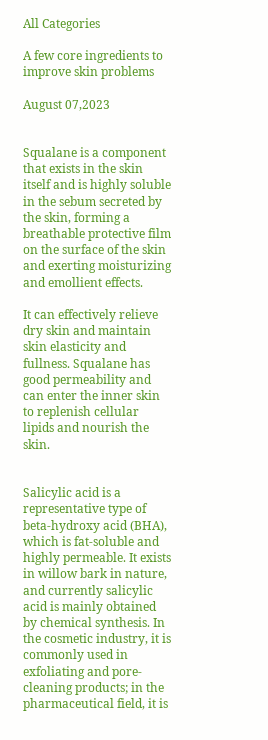All Categories

A few core ingredients to improve skin problems

August 07,2023


Squalane is a component that exists in the skin itself and is highly soluble in the sebum secreted by the skin, forming a breathable protective film on the surface of the skin and exerting moisturizing and emollient effects.

It can effectively relieve dry skin and maintain skin elasticity and fullness. Squalane has good permeability and can enter the inner skin to replenish cellular lipids and nourish the skin.


Salicylic acid is a representative type of beta-hydroxy acid (BHA), which is fat-soluble and highly permeable. It exists in willow bark in nature, and currently salicylic acid is mainly obtained by chemical synthesis. In the cosmetic industry, it is commonly used in exfoliating and pore-cleaning products; in the pharmaceutical field, it is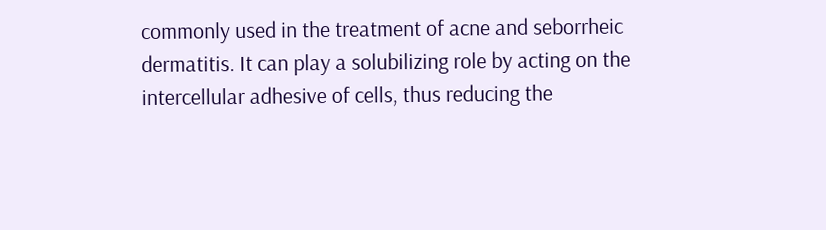commonly used in the treatment of acne and seborrheic dermatitis. It can play a solubilizing role by acting on the intercellular adhesive of cells, thus reducing the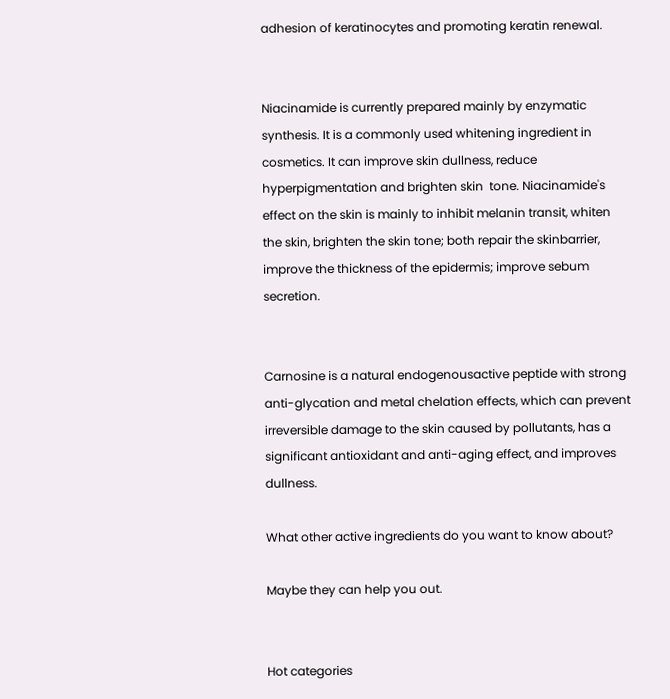adhesion of keratinocytes and promoting keratin renewal.


Niacinamide is currently prepared mainly by enzymatic synthesis. It is a commonly used whitening ingredient in cosmetics. It can improve skin dullness, reduce hyperpigmentation and brighten skin  tone. Niacinamide's effect on the skin is mainly to inhibit melanin transit, whiten the skin, brighten the skin tone; both repair the skinbarrier, improve the thickness of the epidermis; improve sebum secretion.


Carnosine is a natural endogenousactive peptide with strong anti-glycation and metal chelation effects, which can prevent irreversible damage to the skin caused by pollutants, has a significant antioxidant and anti-aging effect, and improves dullness.

What other active ingredients do you want to know about?

Maybe they can help you out.


Hot categories